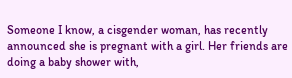Someone I know, a cisgender woman, has recently announced she is pregnant with a girl. Her friends are doing a baby shower with,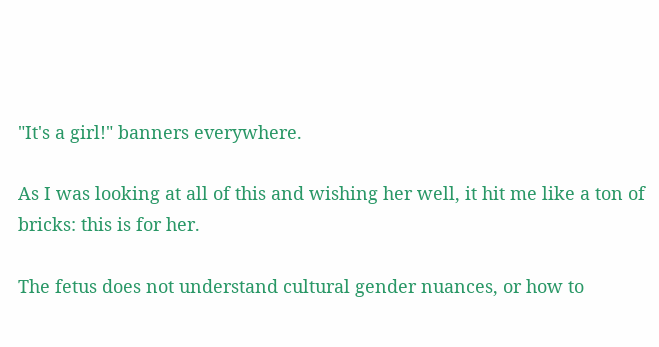"It's a girl!" banners everywhere.

As I was looking at all of this and wishing her well, it hit me like a ton of bricks: this is for her.

The fetus does not understand cultural gender nuances, or how to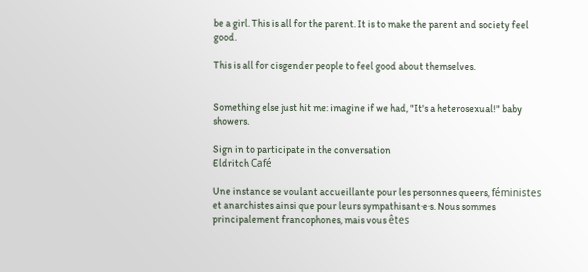be a girl. This is all for the parent. It is to make the parent and society feel good.

This is all for cisgender people to feel good about themselves.


Something else just hit me: imagine if we had, "It's a heterosexual!" baby showers.

Sign in to participate in the conversation
Eldritch Café

Une instance se voulant accueillante pour les personnes queers, féministes et anarchistes ainsi que pour leurs sympathisant·e·s. Nous sommes principalement francophones, mais vous êtes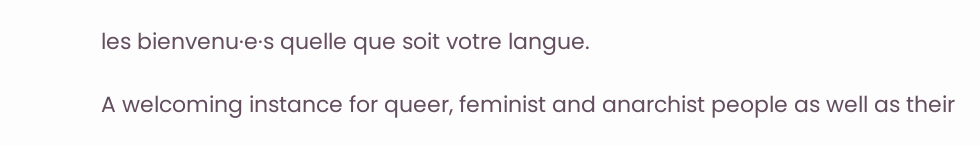les bienvenu·e·s quelle que soit votre langue.

A welcoming instance for queer, feminist and anarchist people as well as their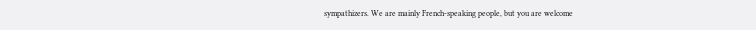sympathizers. We are mainly French-speaking people, but you are welcome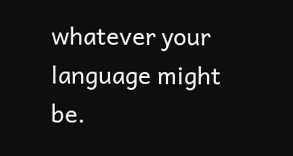whatever your language might be.